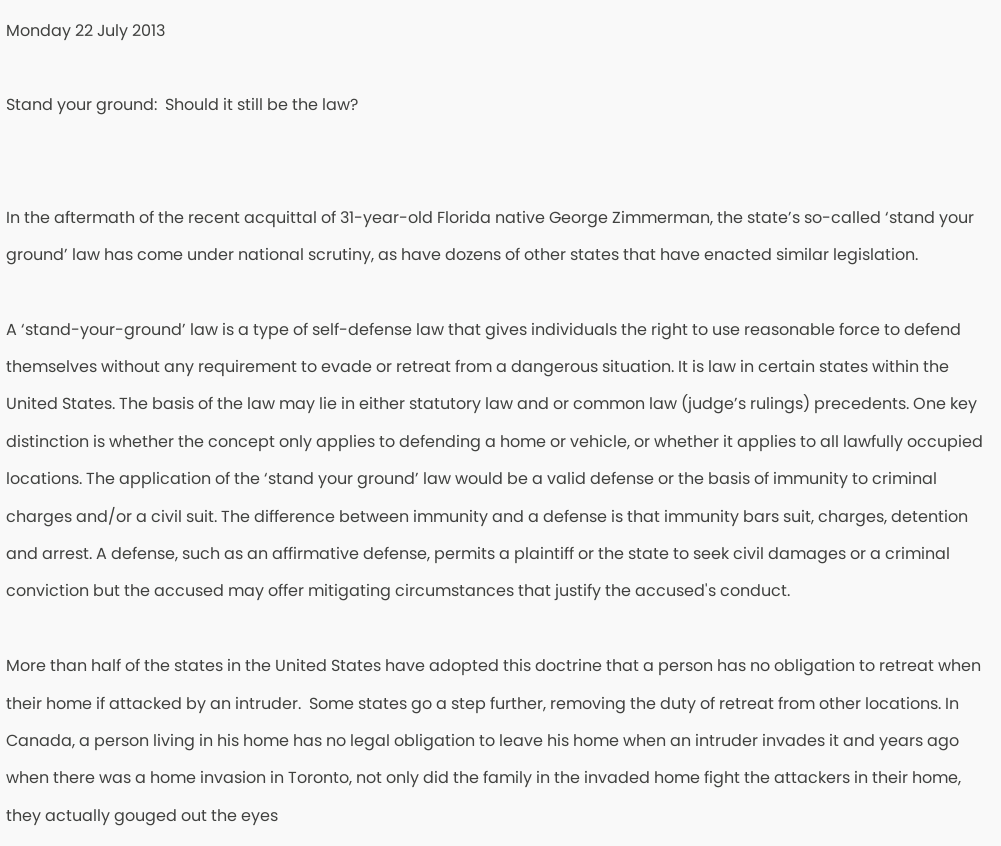Monday 22 July 2013

Stand your ground:  Should it still be the law?


In the aftermath of the recent acquittal of 31-year-old Florida native George Zimmerman, the state’s so-called ‘stand your ground’ law has come under national scrutiny, as have dozens of other states that have enacted similar legislation.

A ‘stand-your-ground’ law is a type of self-defense law that gives individuals the right to use reasonable force to defend themselves without any requirement to evade or retreat from a dangerous situation. It is law in certain states within the United States. The basis of the law may lie in either statutory law and or common law (judge’s rulings) precedents. One key distinction is whether the concept only applies to defending a home or vehicle, or whether it applies to all lawfully occupied locations. The application of the ‘stand your ground’ law would be a valid defense or the basis of immunity to criminal charges and/or a civil suit. The difference between immunity and a defense is that immunity bars suit, charges, detention and arrest. A defense, such as an affirmative defense, permits a plaintiff or the state to seek civil damages or a criminal conviction but the accused may offer mitigating circumstances that justify the accused's conduct.

More than half of the states in the United States have adopted this doctrine that a person has no obligation to retreat when their home if attacked by an intruder.  Some states go a step further, removing the duty of retreat from other locations. In Canada, a person living in his home has no legal obligation to leave his home when an intruder invades it and years ago when there was a home invasion in Toronto, not only did the family in the invaded home fight the attackers in their home, they actually gouged out the eyes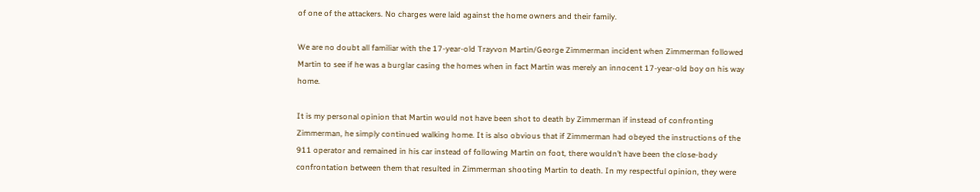of one of the attackers. No charges were laid against the home owners and their family.

We are no doubt all familiar with the 17-year-old Trayvon Martin/George Zimmerman incident when Zimmerman followed Martin to see if he was a burglar casing the homes when in fact Martin was merely an innocent 17-year-old boy on his way home.

It is my personal opinion that Martin would not have been shot to death by Zimmerman if instead of confronting Zimmerman, he simply continued walking home. It is also obvious that if Zimmerman had obeyed the instructions of the 911 operator and remained in his car instead of following Martin on foot, there wouldn’t have been the close-body confrontation between them that resulted in Zimmerman shooting Martin to death. In my respectful opinion, they were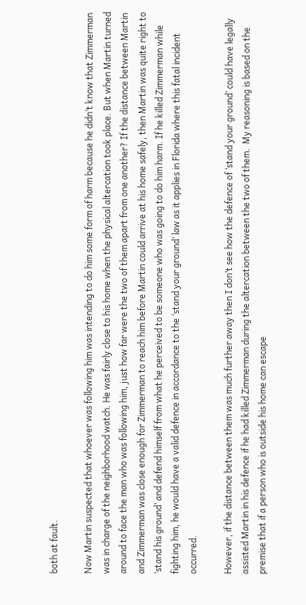both at fault.

Now Martin suspected that whoever was following him was intending to do him some form of harm because he didn’t know that Zimmerman was in charge of the neighborhood watch. He was fairly close to his home when the physical altercation took place. But when Martin turned around to face the man who was following him, just how far were the two of them apart from one another? If the distance between Martin and Zimmerman was close enough for Zimmerman to reach him before Martin could arrive at his home safely, then Martin was quite right to ‘stand his ground’ and defend himself from what he perceived to be someone who was going to do him harm. If he killed Zimmerman while fighting him, he would have a valid defence in accordance to the ‘stand your ground’ law as it applies in Florida where this fatal incident occurred.

However, if the distance between them was much further away then I don’t see how the defence of ‘stand your ground’ could have legally assisted Martin in his defence if he had killed Zimmerman during the altercation between the two of them.  My reasoning is based on the premise that if a person who is outside his home can escape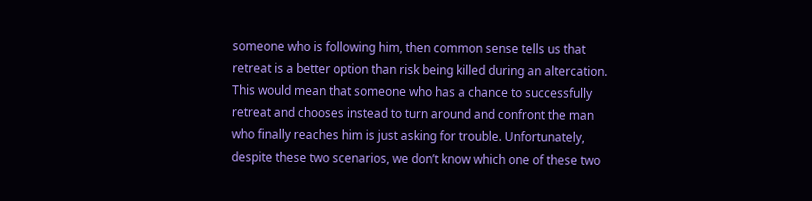someone who is following him, then common sense tells us that retreat is a better option than risk being killed during an altercation. This would mean that someone who has a chance to successfully retreat and chooses instead to turn around and confront the man who finally reaches him is just asking for trouble. Unfortunately, despite these two scenarios, we don’t know which one of these two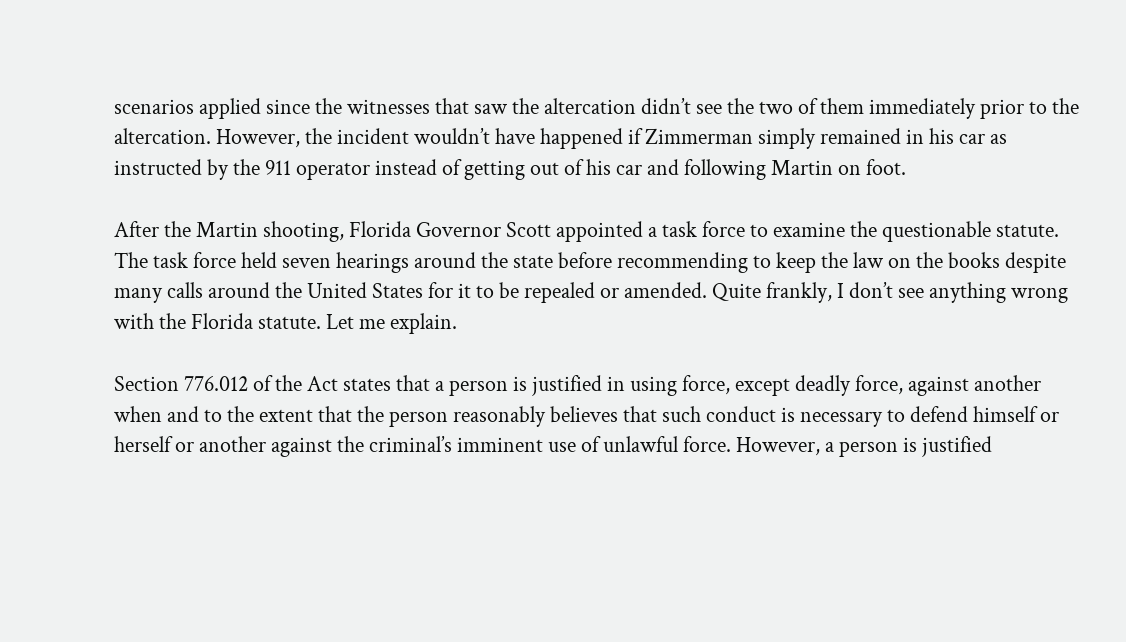scenarios applied since the witnesses that saw the altercation didn’t see the two of them immediately prior to the altercation. However, the incident wouldn’t have happened if Zimmerman simply remained in his car as instructed by the 911 operator instead of getting out of his car and following Martin on foot.

After the Martin shooting, Florida Governor Scott appointed a task force to examine the questionable statute. The task force held seven hearings around the state before recommending to keep the law on the books despite many calls around the United States for it to be repealed or amended. Quite frankly, I don’t see anything wrong with the Florida statute. Let me explain.

Section 776.012 of the Act states that a person is justified in using force, except deadly force, against another when and to the extent that the person reasonably believes that such conduct is necessary to defend himself or herself or another against the criminal’s imminent use of unlawful force. However, a person is justified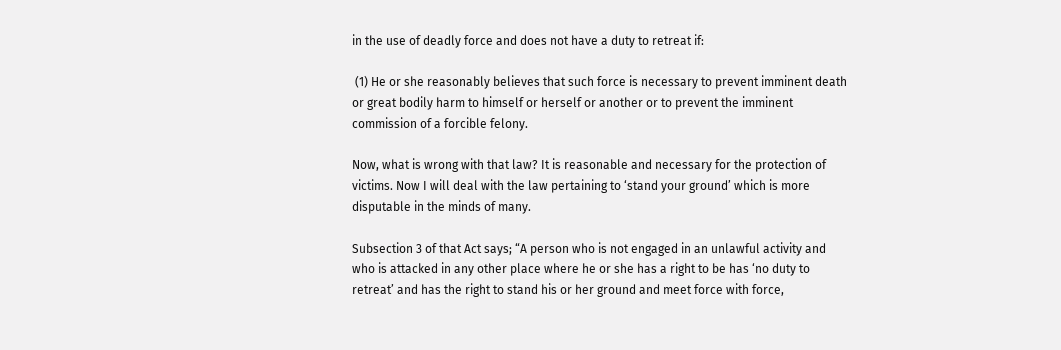in the use of deadly force and does not have a duty to retreat if:

 (1) He or she reasonably believes that such force is necessary to prevent imminent death or great bodily harm to himself or herself or another or to prevent the imminent commission of a forcible felony.

Now, what is wrong with that law? It is reasonable and necessary for the protection of victims. Now I will deal with the law pertaining to ‘stand your ground’ which is more disputable in the minds of many.

Subsection 3 of that Act says; “A person who is not engaged in an unlawful activity and who is attacked in any other place where he or she has a right to be has ‘no duty to retreat’ and has the right to stand his or her ground and meet force with force,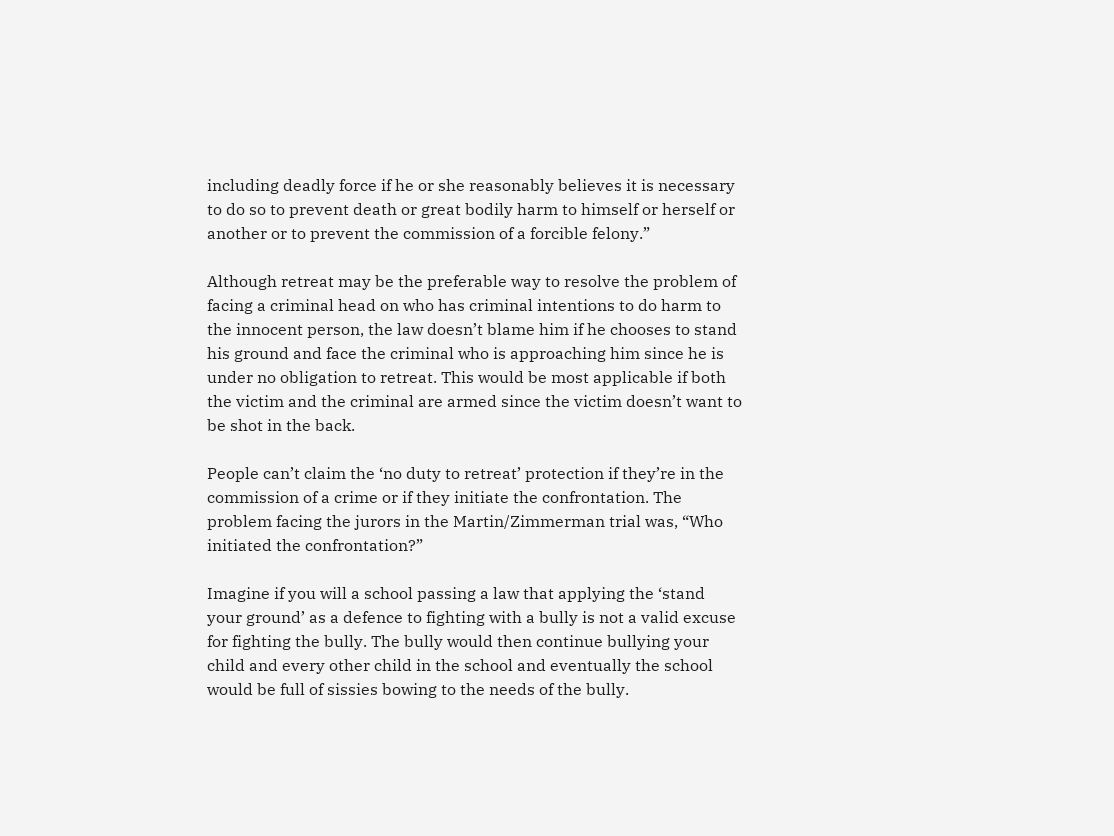including deadly force if he or she reasonably believes it is necessary to do so to prevent death or great bodily harm to himself or herself or another or to prevent the commission of a forcible felony.”

Although retreat may be the preferable way to resolve the problem of facing a criminal head on who has criminal intentions to do harm to the innocent person, the law doesn’t blame him if he chooses to stand his ground and face the criminal who is approaching him since he is under no obligation to retreat. This would be most applicable if both the victim and the criminal are armed since the victim doesn’t want to be shot in the back.

People can’t claim the ‘no duty to retreat’ protection if they’re in the commission of a crime or if they initiate the confrontation. The problem facing the jurors in the Martin/Zimmerman trial was, “Who initiated the confrontation?”

Imagine if you will a school passing a law that applying the ‘stand your ground’ as a defence to fighting with a bully is not a valid excuse for fighting the bully. The bully would then continue bullying your child and every other child in the school and eventually the school would be full of sissies bowing to the needs of the bully.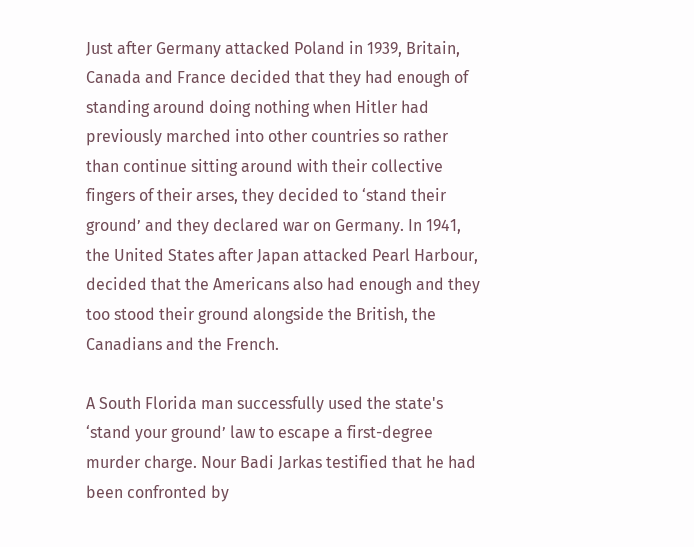Just after Germany attacked Poland in 1939, Britain, Canada and France decided that they had enough of standing around doing nothing when Hitler had previously marched into other countries so rather than continue sitting around with their collective fingers of their arses, they decided to ‘stand their ground’ and they declared war on Germany. In 1941, the United States after Japan attacked Pearl Harbour, decided that the Americans also had enough and they too stood their ground alongside the British, the Canadians and the French.

A South Florida man successfully used the state's ‘stand your ground’ law to escape a first-degree murder charge. Nour Badi Jarkas testified that he had been confronted by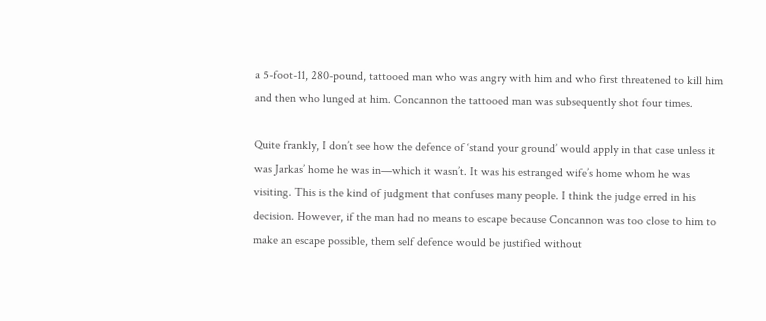a 5-foot-11, 280-pound, tattooed man who was angry with him and who first threatened to kill him and then who lunged at him. Concannon the tattooed man was subsequently shot four times.

Quite frankly, I don’t see how the defence of ‘stand your ground’ would apply in that case unless it was Jarkas’ home he was in—which it wasn’t. It was his estranged wife’s home whom he was visiting. This is the kind of judgment that confuses many people. I think the judge erred in his decision. However, if the man had no means to escape because Concannon was too close to him to make an escape possible, them self defence would be justified without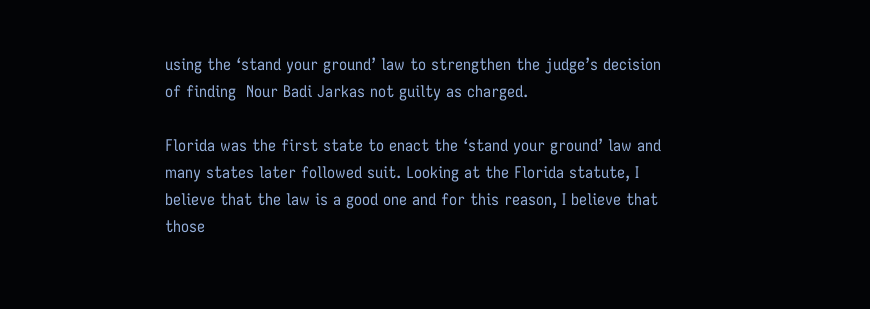using the ‘stand your ground’ law to strengthen the judge’s decision of finding  Nour Badi Jarkas not guilty as charged.

Florida was the first state to enact the ‘stand your ground’ law and many states later followed suit. Looking at the Florida statute, I believe that the law is a good one and for this reason, I believe that those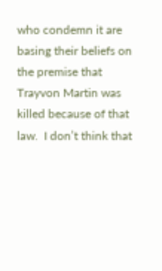who condemn it are basing their beliefs on the premise that Trayvon Martin was killed because of that law.  I don’t think that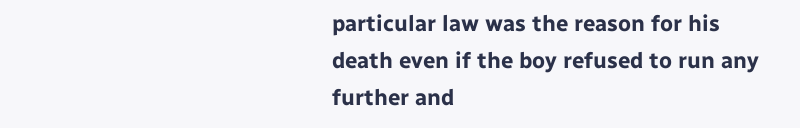particular law was the reason for his death even if the boy refused to run any further and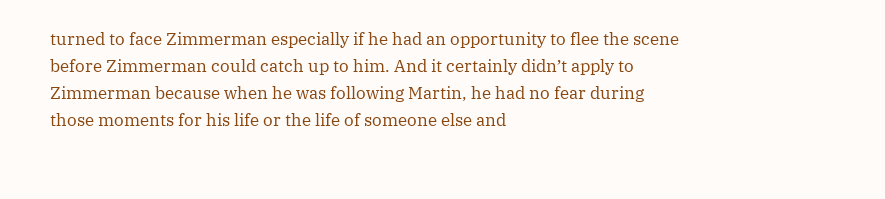turned to face Zimmerman especially if he had an opportunity to flee the scene before Zimmerman could catch up to him. And it certainly didn’t apply to Zimmerman because when he was following Martin, he had no fear during those moments for his life or the life of someone else and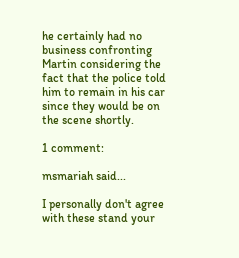he certainly had no business confronting Martin considering the fact that the police told him to remain in his car since they would be on the scene shortly.

1 comment:

msmariah said...

I personally don't agree with these stand your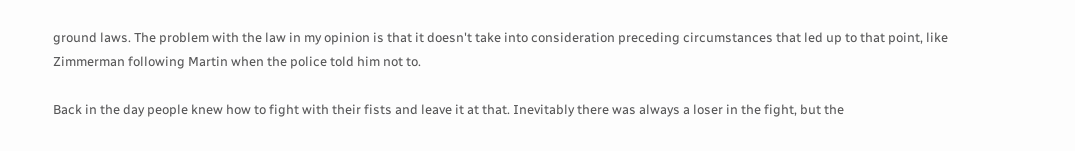ground laws. The problem with the law in my opinion is that it doesn't take into consideration preceding circumstances that led up to that point, like Zimmerman following Martin when the police told him not to.

Back in the day people knew how to fight with their fists and leave it at that. Inevitably there was always a loser in the fight, but the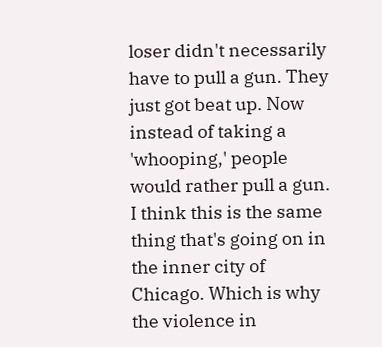loser didn't necessarily have to pull a gun. They just got beat up. Now instead of taking a 'whooping,' people would rather pull a gun. I think this is the same thing that's going on in the inner city of Chicago. Which is why the violence in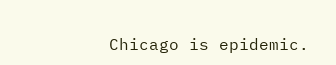Chicago is epidemic.